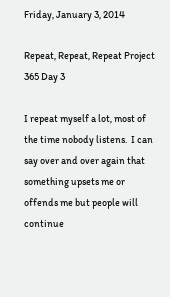Friday, January 3, 2014

Repeat, Repeat, Repeat Project 365 Day 3

I repeat myself a lot, most of the time nobody listens.  I can say over and over again that something upsets me or offends me but people will continue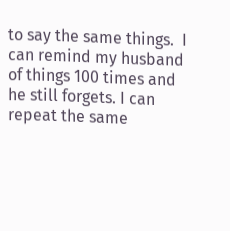to say the same things.  I can remind my husband of things 100 times and he still forgets. I can repeat the same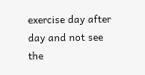exercise day after day and not see the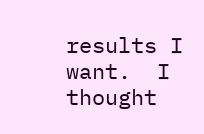results I want.  I thought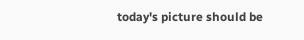today's picture should be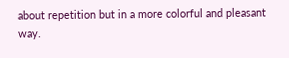about repetition but in a more colorful and pleasant way.